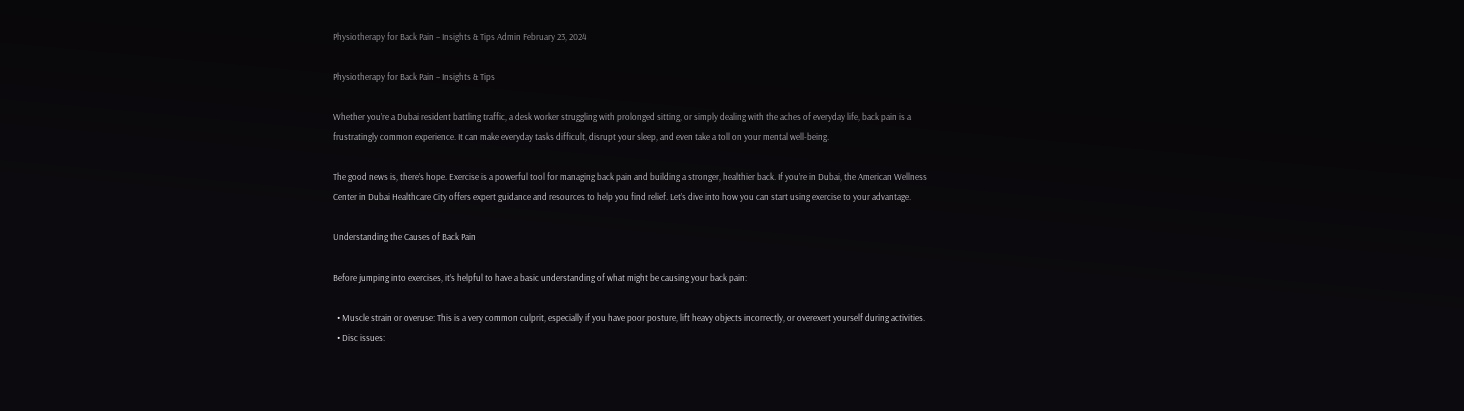Physiotherapy for Back Pain – Insights & Tips Admin February 23, 2024

Physiotherapy for Back Pain – Insights & Tips

Whether you’re a Dubai resident battling traffic, a desk worker struggling with prolonged sitting, or simply dealing with the aches of everyday life, back pain is a frustratingly common experience. It can make everyday tasks difficult, disrupt your sleep, and even take a toll on your mental well-being.

The good news is, there’s hope. Exercise is a powerful tool for managing back pain and building a stronger, healthier back. If you’re in Dubai, the American Wellness Center in Dubai Healthcare City offers expert guidance and resources to help you find relief. Let’s dive into how you can start using exercise to your advantage.

Understanding the Causes of Back Pain

Before jumping into exercises, it’s helpful to have a basic understanding of what might be causing your back pain:

  • Muscle strain or overuse: This is a very common culprit, especially if you have poor posture, lift heavy objects incorrectly, or overexert yourself during activities.
  • Disc issues: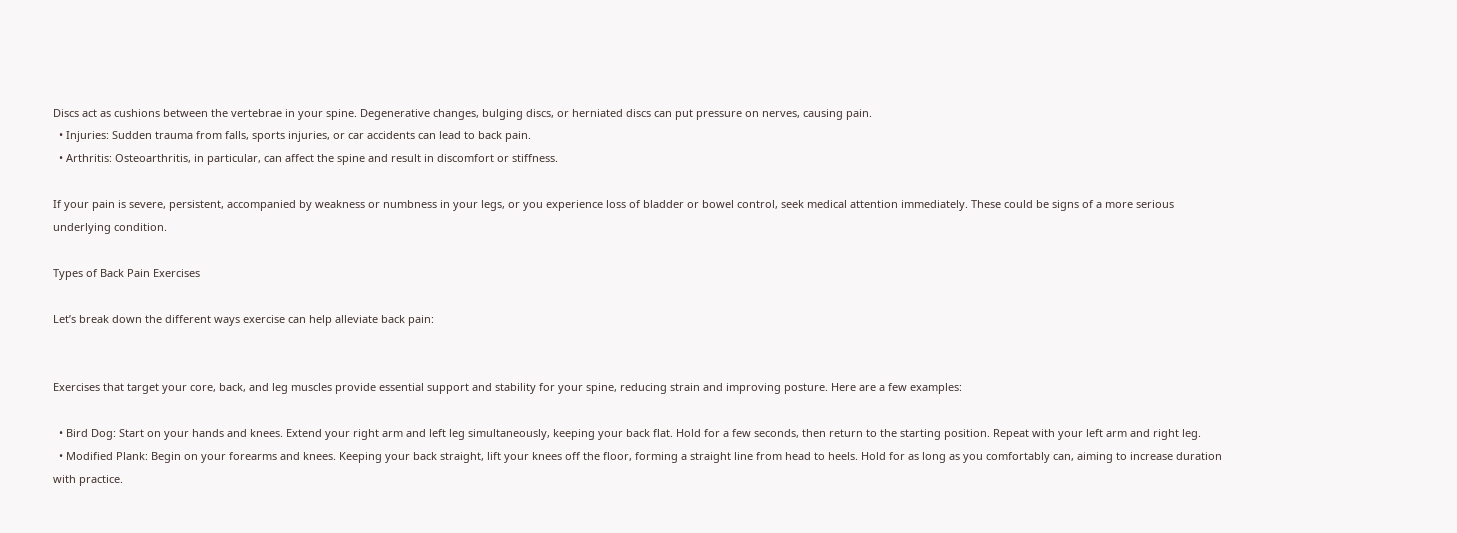Discs act as cushions between the vertebrae in your spine. Degenerative changes, bulging discs, or herniated discs can put pressure on nerves, causing pain.
  • Injuries: Sudden trauma from falls, sports injuries, or car accidents can lead to back pain.
  • Arthritis: Osteoarthritis, in particular, can affect the spine and result in discomfort or stiffness.

If your pain is severe, persistent, accompanied by weakness or numbness in your legs, or you experience loss of bladder or bowel control, seek medical attention immediately. These could be signs of a more serious underlying condition.

Types of Back Pain Exercises

Let’s break down the different ways exercise can help alleviate back pain:


Exercises that target your core, back, and leg muscles provide essential support and stability for your spine, reducing strain and improving posture. Here are a few examples:

  • Bird Dog: Start on your hands and knees. Extend your right arm and left leg simultaneously, keeping your back flat. Hold for a few seconds, then return to the starting position. Repeat with your left arm and right leg.
  • Modified Plank: Begin on your forearms and knees. Keeping your back straight, lift your knees off the floor, forming a straight line from head to heels. Hold for as long as you comfortably can, aiming to increase duration with practice.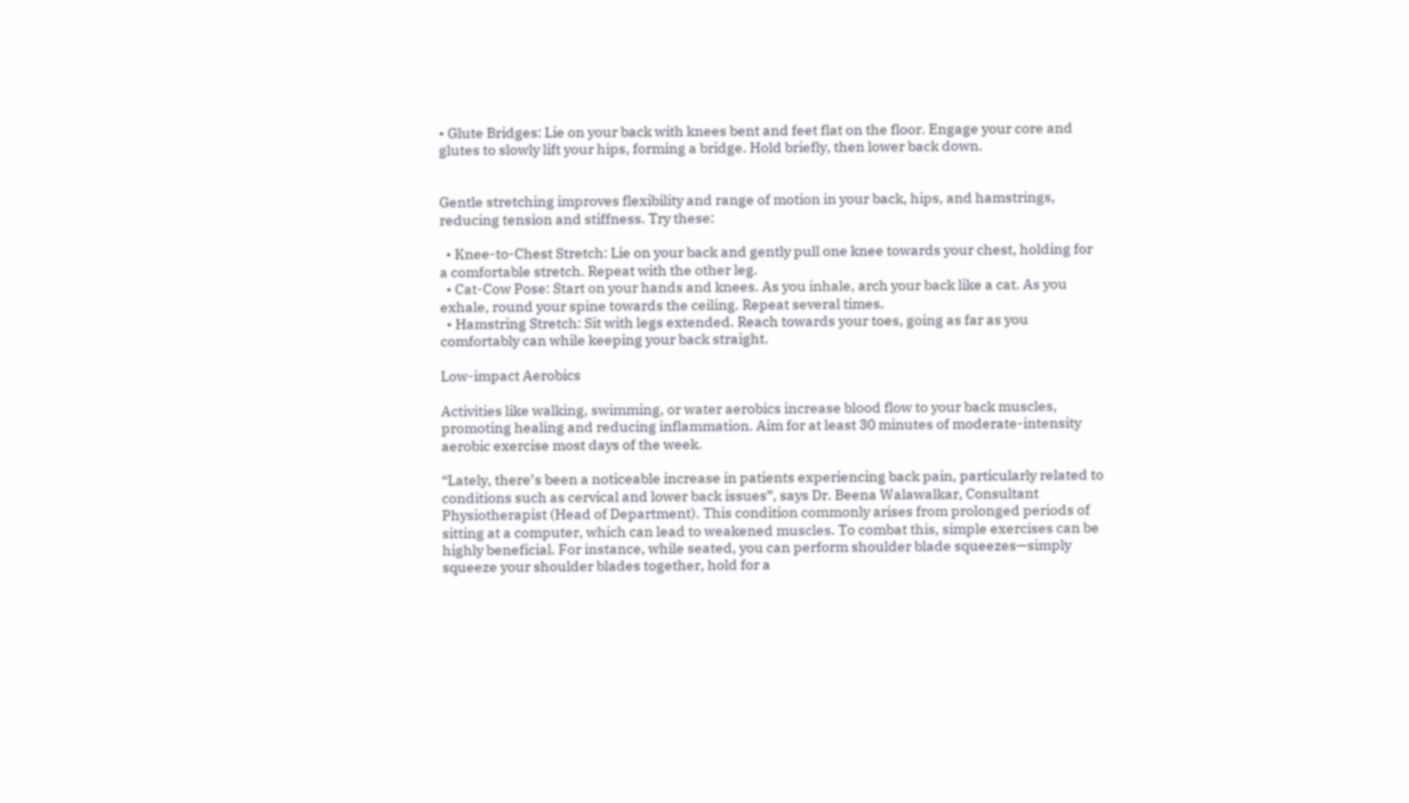• Glute Bridges: Lie on your back with knees bent and feet flat on the floor. Engage your core and glutes to slowly lift your hips, forming a bridge. Hold briefly, then lower back down.


Gentle stretching improves flexibility and range of motion in your back, hips, and hamstrings, reducing tension and stiffness. Try these:

  • Knee-to-Chest Stretch: Lie on your back and gently pull one knee towards your chest, holding for a comfortable stretch. Repeat with the other leg.
  • Cat-Cow Pose: Start on your hands and knees. As you inhale, arch your back like a cat. As you exhale, round your spine towards the ceiling. Repeat several times.
  • Hamstring Stretch: Sit with legs extended. Reach towards your toes, going as far as you comfortably can while keeping your back straight.

Low-impact Aerobics

Activities like walking, swimming, or water aerobics increase blood flow to your back muscles, promoting healing and reducing inflammation. Aim for at least 30 minutes of moderate-intensity aerobic exercise most days of the week.

“Lately, there’s been a noticeable increase in patients experiencing back pain, particularly related to conditions such as cervical and lower back issues”, says Dr. Beena Walawalkar, Consultant Physiotherapist (Head of Department). This condition commonly arises from prolonged periods of sitting at a computer, which can lead to weakened muscles. To combat this, simple exercises can be highly beneficial. For instance, while seated, you can perform shoulder blade squeezes—simply squeeze your shoulder blades together, hold for a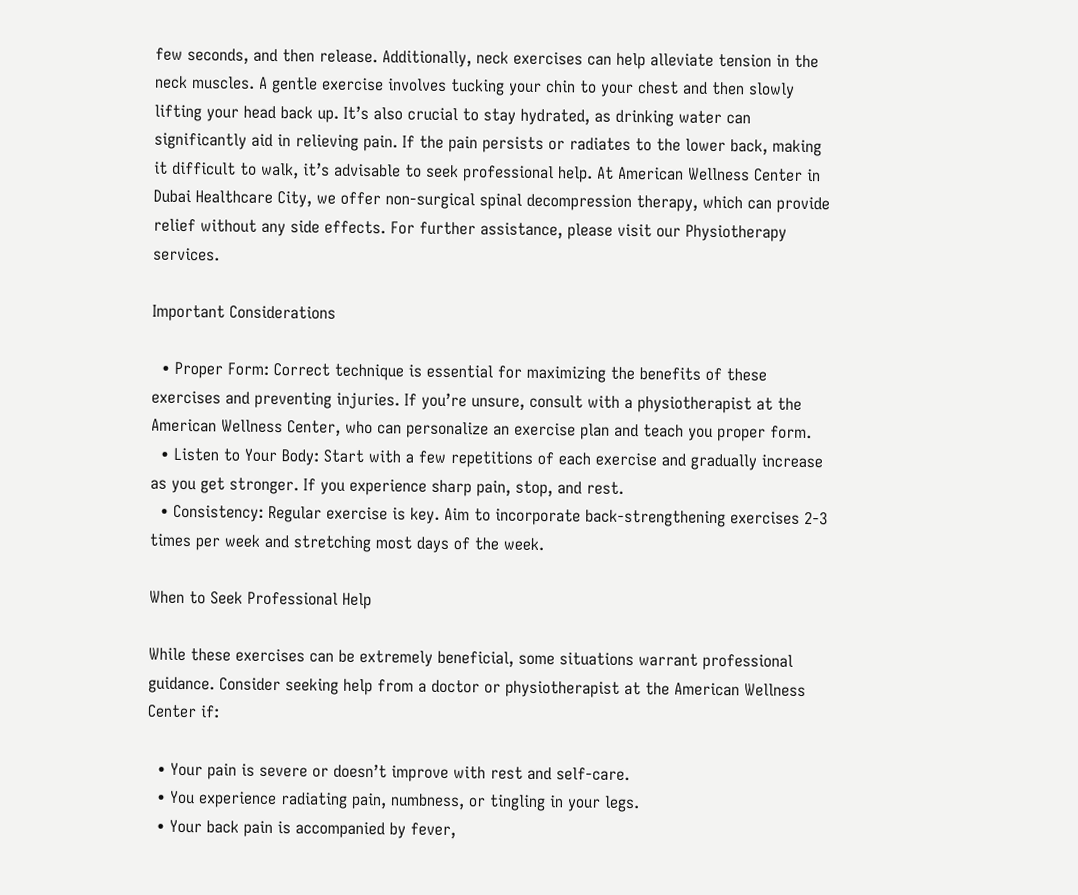few seconds, and then release. Additionally, neck exercises can help alleviate tension in the neck muscles. A gentle exercise involves tucking your chin to your chest and then slowly lifting your head back up. It’s also crucial to stay hydrated, as drinking water can significantly aid in relieving pain. If the pain persists or radiates to the lower back, making it difficult to walk, it’s advisable to seek professional help. At American Wellness Center in Dubai Healthcare City, we offer non-surgical spinal decompression therapy, which can provide relief without any side effects. For further assistance, please visit our Physiotherapy services.

Important Considerations

  • Proper Form: Correct technique is essential for maximizing the benefits of these exercises and preventing injuries. If you’re unsure, consult with a physiotherapist at the American Wellness Center, who can personalize an exercise plan and teach you proper form.
  • Listen to Your Body: Start with a few repetitions of each exercise and gradually increase as you get stronger. If you experience sharp pain, stop, and rest.
  • Consistency: Regular exercise is key. Aim to incorporate back-strengthening exercises 2-3 times per week and stretching most days of the week.

When to Seek Professional Help

While these exercises can be extremely beneficial, some situations warrant professional guidance. Consider seeking help from a doctor or physiotherapist at the American Wellness Center if:

  • Your pain is severe or doesn’t improve with rest and self-care.
  • You experience radiating pain, numbness, or tingling in your legs.
  • Your back pain is accompanied by fever,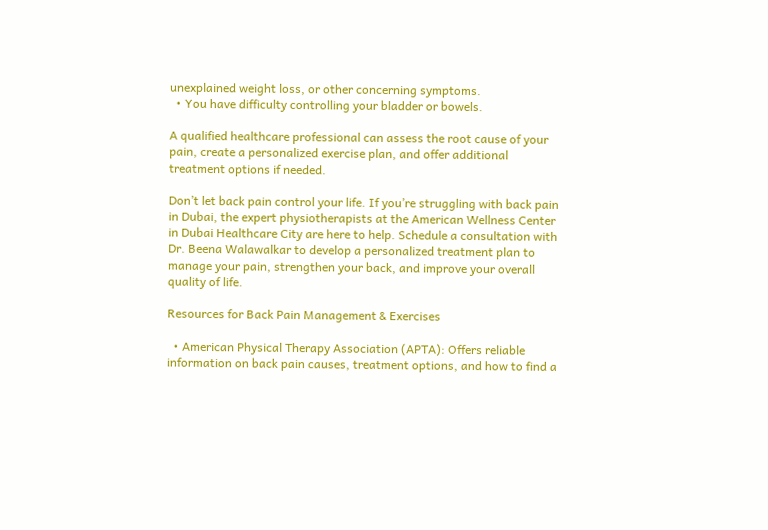unexplained weight loss, or other concerning symptoms.
  • You have difficulty controlling your bladder or bowels.

A qualified healthcare professional can assess the root cause of your pain, create a personalized exercise plan, and offer additional treatment options if needed.

Don’t let back pain control your life. If you’re struggling with back pain in Dubai, the expert physiotherapists at the American Wellness Center in Dubai Healthcare City are here to help. Schedule a consultation with Dr. Beena Walawalkar to develop a personalized treatment plan to manage your pain, strengthen your back, and improve your overall quality of life.

Resources for Back Pain Management & Exercises

  • American Physical Therapy Association (APTA): Offers reliable information on back pain causes, treatment options, and how to find a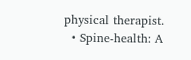physical therapist.
  • Spine-health: A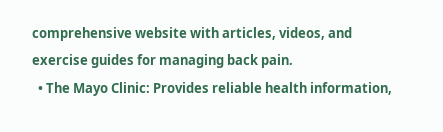comprehensive website with articles, videos, and exercise guides for managing back pain.
  • The Mayo Clinic: Provides reliable health information,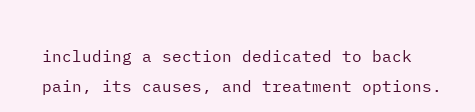including a section dedicated to back pain, its causes, and treatment options.